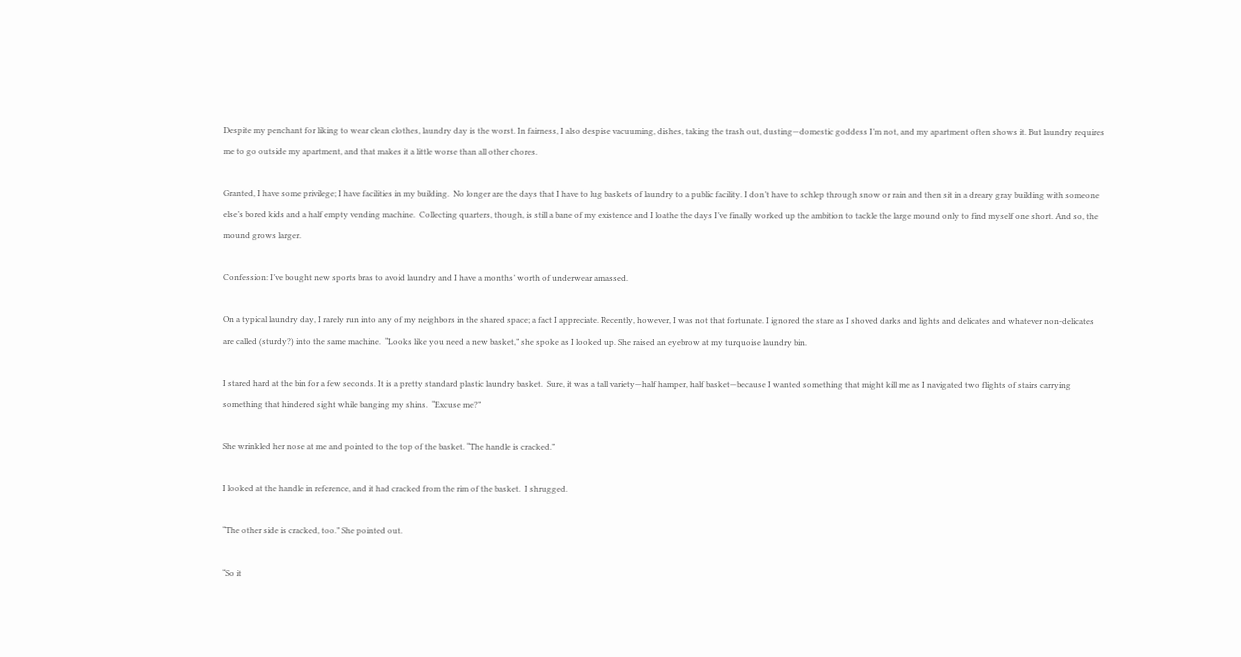Despite my penchant for liking to wear clean clothes, laundry day is the worst. In fairness, I also despise vacuuming, dishes, taking the trash out, dusting—domestic goddess I’m not, and my apartment often shows it. But laundry requires me to go outside my apartment, and that makes it a little worse than all other chores.

Granted, I have some privilege; I have facilities in my building.  No longer are the days that I have to lug baskets of laundry to a public facility. I don’t have to schlep through snow or rain and then sit in a dreary gray building with someone else’s bored kids and a half empty vending machine.  Collecting quarters, though, is still a bane of my existence and I loathe the days I’ve finally worked up the ambition to tackle the large mound only to find myself one short. And so, the mound grows larger.

Confession: I’ve bought new sports bras to avoid laundry and I have a months’ worth of underwear amassed.

On a typical laundry day, I rarely run into any of my neighbors in the shared space; a fact I appreciate. Recently, however, I was not that fortunate. I ignored the stare as I shoved darks and lights and delicates and whatever non-delicates are called (sturdy?) into the same machine.  “Looks like you need a new basket,” she spoke as I looked up. She raised an eyebrow at my turquoise laundry bin.

I stared hard at the bin for a few seconds. It is a pretty standard plastic laundry basket.  Sure, it was a tall variety—half hamper, half basket—because I wanted something that might kill me as I navigated two flights of stairs carrying something that hindered sight while banging my shins.  “Excuse me?”

She wrinkled her nose at me and pointed to the top of the basket. “The handle is cracked.”

I looked at the handle in reference, and it had cracked from the rim of the basket.  I shrugged.

“The other side is cracked, too.” She pointed out.

“So it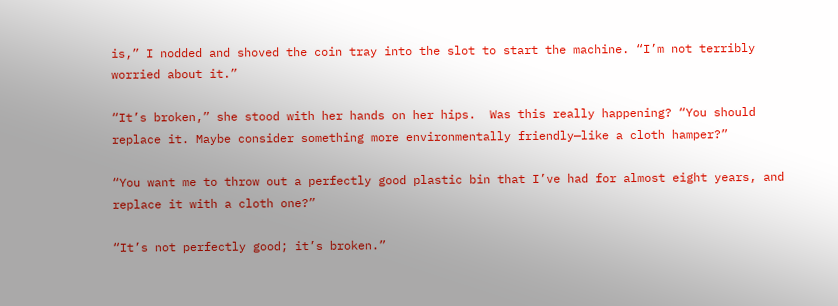is,” I nodded and shoved the coin tray into the slot to start the machine. “I’m not terribly worried about it.”

“It’s broken,” she stood with her hands on her hips.  Was this really happening? “You should replace it. Maybe consider something more environmentally friendly—like a cloth hamper?”

“You want me to throw out a perfectly good plastic bin that I’ve had for almost eight years, and replace it with a cloth one?”

“It’s not perfectly good; it’s broken.”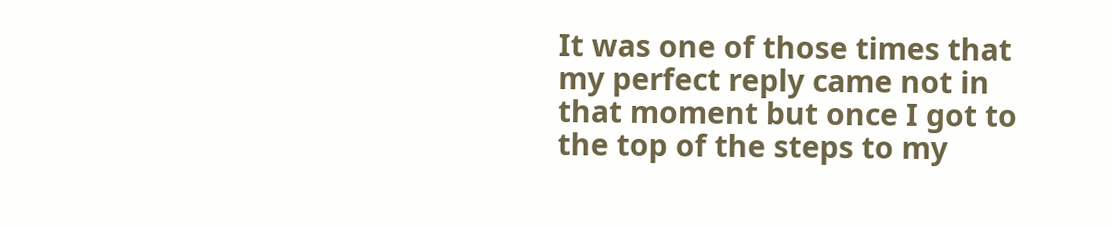It was one of those times that my perfect reply came not in that moment but once I got to the top of the steps to my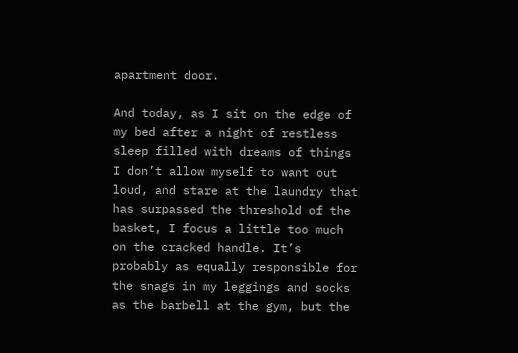apartment door.

And today, as I sit on the edge of my bed after a night of restless sleep filled with dreams of things I don’t allow myself to want out loud, and stare at the laundry that has surpassed the threshold of the basket, I focus a little too much on the cracked handle. It’s probably as equally responsible for the snags in my leggings and socks as the barbell at the gym, but the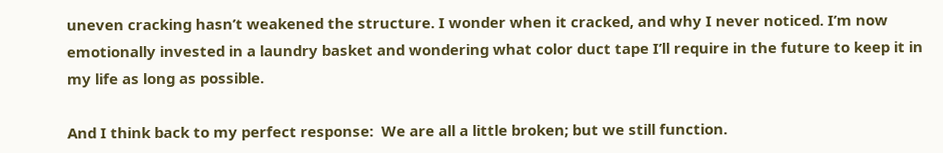uneven cracking hasn’t weakened the structure. I wonder when it cracked, and why I never noticed. I’m now emotionally invested in a laundry basket and wondering what color duct tape I’ll require in the future to keep it in my life as long as possible.

And I think back to my perfect response:  We are all a little broken; but we still function.